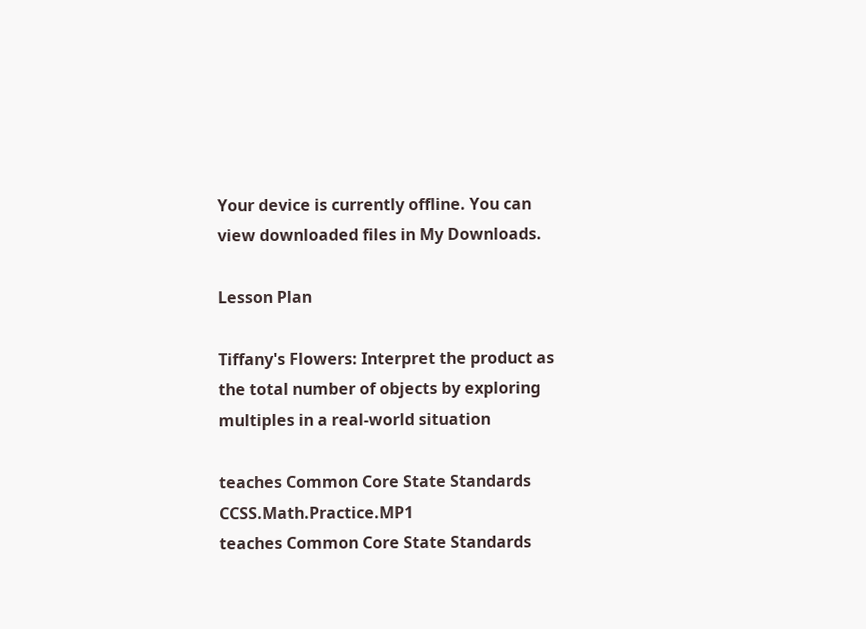Your device is currently offline. You can view downloaded files in My Downloads.

Lesson Plan

Tiffany's Flowers: Interpret the product as the total number of objects by exploring multiples in a real-world situation

teaches Common Core State Standards CCSS.Math.Practice.MP1
teaches Common Core State Standards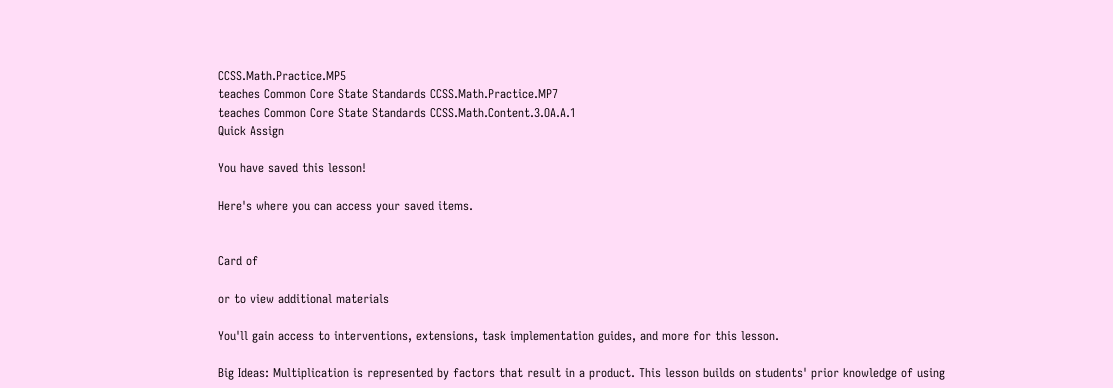CCSS.Math.Practice.MP5
teaches Common Core State Standards CCSS.Math.Practice.MP7
teaches Common Core State Standards CCSS.Math.Content.3.OA.A.1
Quick Assign

You have saved this lesson!

Here's where you can access your saved items.


Card of

or to view additional materials

You'll gain access to interventions, extensions, task implementation guides, and more for this lesson.

Big Ideas: Multiplication is represented by factors that result in a product. This lesson builds on students' prior knowledge of using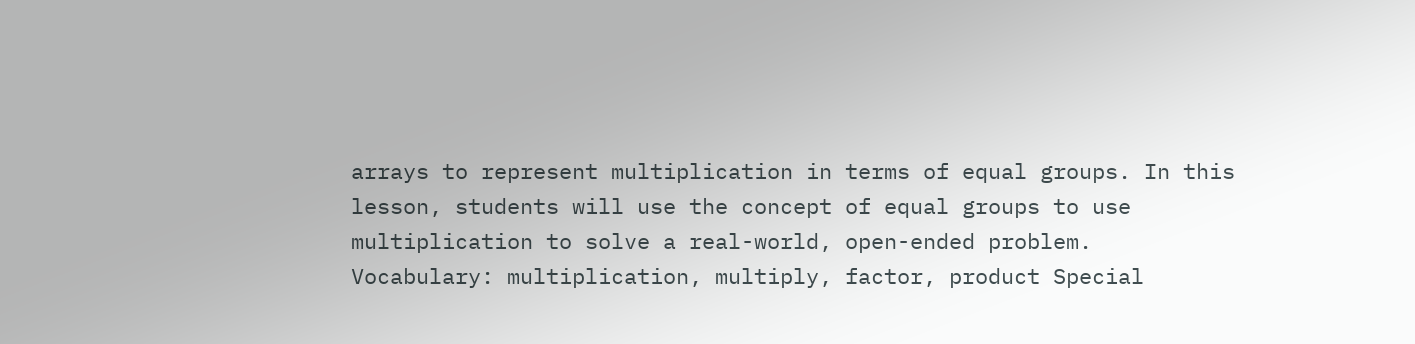arrays to represent multiplication in terms of equal groups. In this lesson, students will use the concept of equal groups to use multiplication to solve a real-world, open-ended problem. Vocabulary: multiplication, multiply, factor, product Special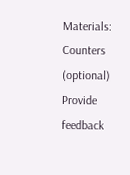Materials: Counters (optional)
Provide feedback